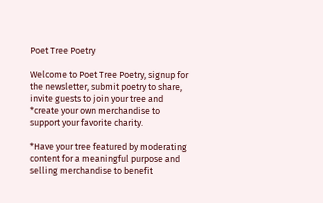Poet Tree Poetry

Welcome to Poet Tree Poetry, signup for the newsletter, submit poetry to share, invite guests to join your tree and *create your own merchandise to support your favorite charity.

*Have your tree featured by moderating content for a meaningful purpose and selling merchandise to benefit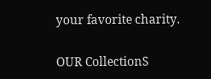your favorite charity.

OUR CollectionS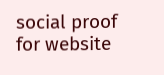social proof for website